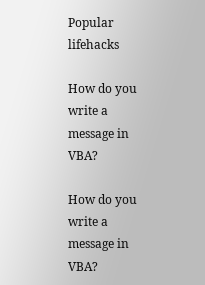Popular lifehacks

How do you write a message in VBA?

How do you write a message in VBA?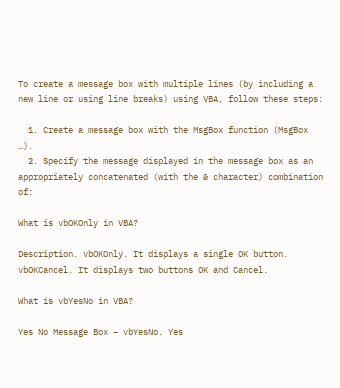To create a message box with multiple lines (by including a new line or using line breaks) using VBA, follow these steps:

  1. Create a message box with the MsgBox function (MsgBox …).
  2. Specify the message displayed in the message box as an appropriately concatenated (with the & character) combination of:

What is vbOKOnly in VBA?

Description. vbOKOnly. It displays a single OK button. vbOKCancel. It displays two buttons OK and Cancel.

What is vbYesNo in VBA?

Yes No Message Box – vbYesNo. Yes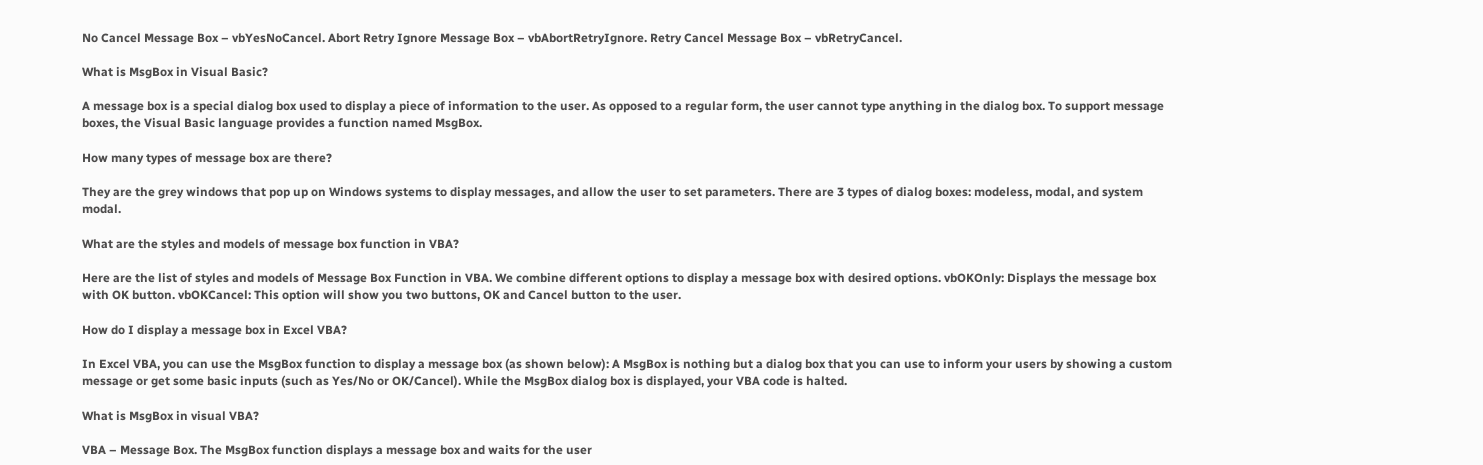No Cancel Message Box – vbYesNoCancel. Abort Retry Ignore Message Box – vbAbortRetryIgnore. Retry Cancel Message Box – vbRetryCancel.

What is MsgBox in Visual Basic?

A message box is a special dialog box used to display a piece of information to the user. As opposed to a regular form, the user cannot type anything in the dialog box. To support message boxes, the Visual Basic language provides a function named MsgBox.

How many types of message box are there?

They are the grey windows that pop up on Windows systems to display messages, and allow the user to set parameters. There are 3 types of dialog boxes: modeless, modal, and system modal.

What are the styles and models of message box function in VBA?

Here are the list of styles and models of Message Box Function in VBA. We combine different options to display a message box with desired options. vbOKOnly: Displays the message box with OK button. vbOKCancel: This option will show you two buttons, OK and Cancel button to the user.

How do I display a message box in Excel VBA?

In Excel VBA, you can use the MsgBox function to display a message box (as shown below): A MsgBox is nothing but a dialog box that you can use to inform your users by showing a custom message or get some basic inputs (such as Yes/No or OK/Cancel). While the MsgBox dialog box is displayed, your VBA code is halted.

What is MsgBox in visual VBA?

VBA – Message Box. The MsgBox function displays a message box and waits for the user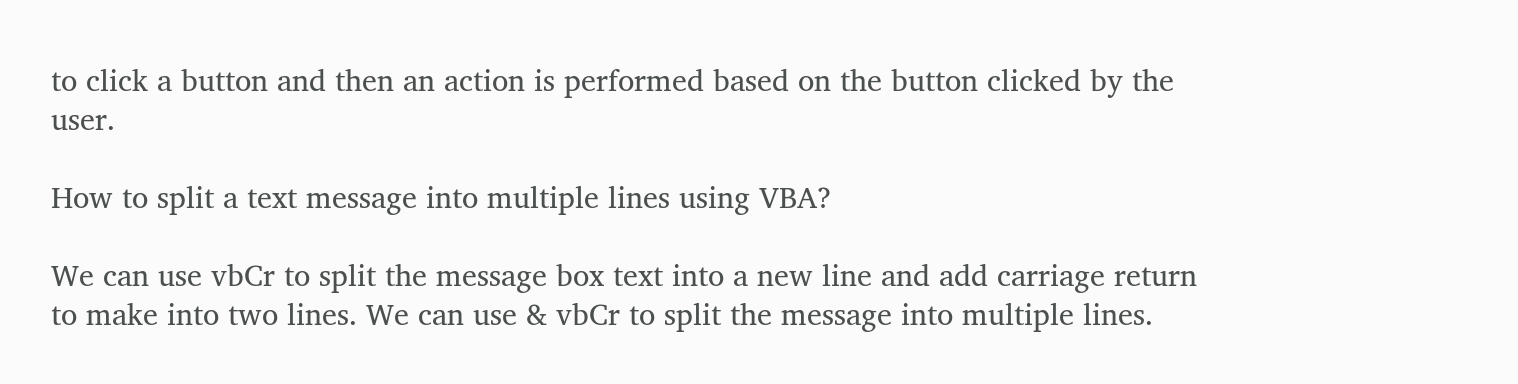to click a button and then an action is performed based on the button clicked by the user.

How to split a text message into multiple lines using VBA?

We can use vbCr to split the message box text into a new line and add carriage return to make into two lines. We can use & vbCr to split the message into multiple lines.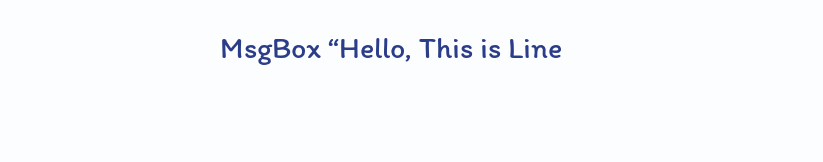MsgBox “Hello, This is Line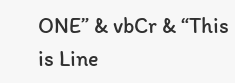ONE” & vbCr & “This is Line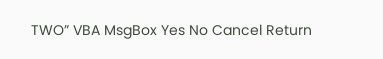TWO” VBA MsgBox Yes No Cancel Return